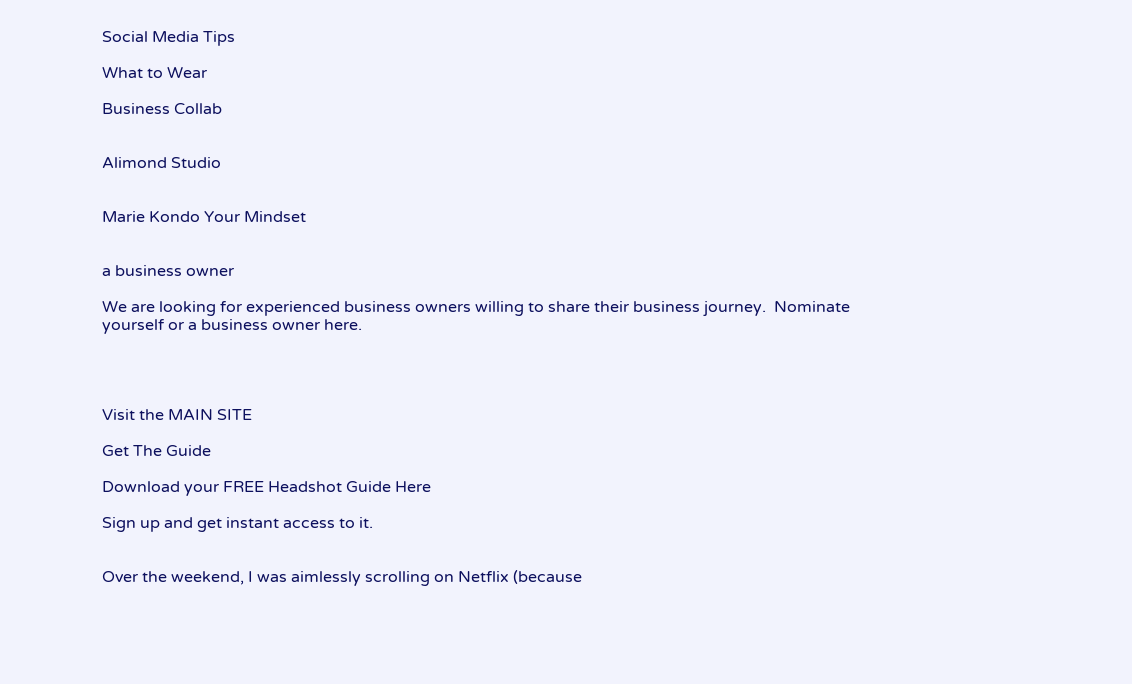Social Media Tips

What to Wear

Business Collab


Alimond Studio


Marie Kondo Your Mindset


a business owner

We are looking for experienced business owners willing to share their business journey.  Nominate yourself or a business owner here.




Visit the MAIN SITE

Get The Guide

Download your FREE Headshot Guide Here

Sign up and get instant access to it.


Over the weekend, I was aimlessly scrolling on Netflix (because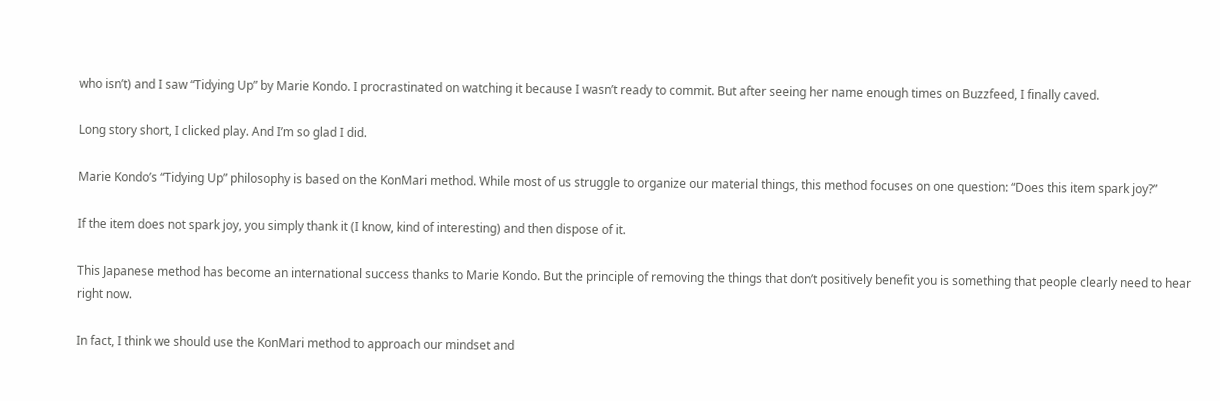who isn’t) and I saw “Tidying Up” by Marie Kondo. I procrastinated on watching it because I wasn’t ready to commit. But after seeing her name enough times on Buzzfeed, I finally caved.

Long story short, I clicked play. And I’m so glad I did.

Marie Kondo’s “Tidying Up” philosophy is based on the KonMari method. While most of us struggle to organize our material things, this method focuses on one question: “Does this item spark joy?”

If the item does not spark joy, you simply thank it (I know, kind of interesting) and then dispose of it.

This Japanese method has become an international success thanks to Marie Kondo. But the principle of removing the things that don’t positively benefit you is something that people clearly need to hear right now.

In fact, I think we should use the KonMari method to approach our mindset and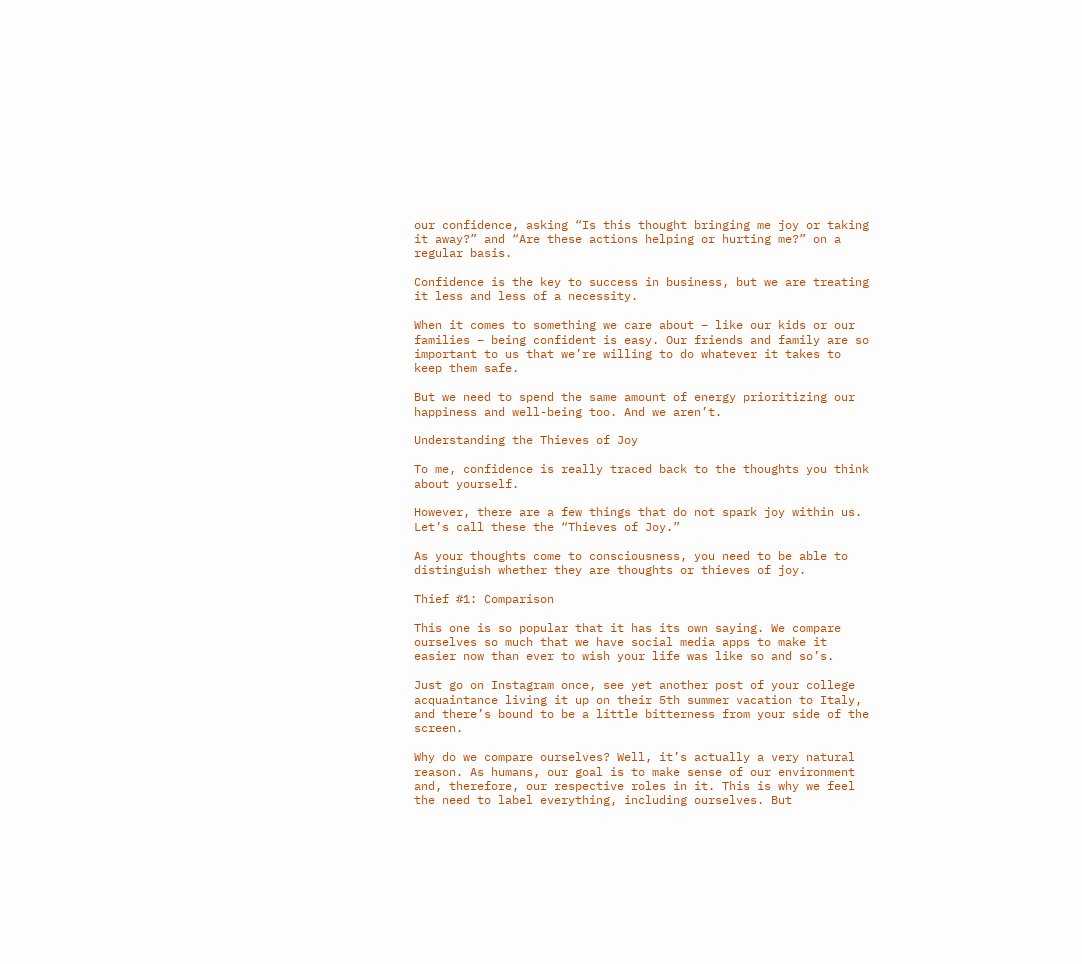our confidence, asking “Is this thought bringing me joy or taking it away?” and “Are these actions helping or hurting me?” on a regular basis.

Confidence is the key to success in business, but we are treating it less and less of a necessity.

When it comes to something we care about – like our kids or our families – being confident is easy. Our friends and family are so important to us that we’re willing to do whatever it takes to keep them safe.

But we need to spend the same amount of energy prioritizing our happiness and well-being too. And we aren’t.

Understanding the Thieves of Joy

To me, confidence is really traced back to the thoughts you think about yourself.

However, there are a few things that do not spark joy within us. Let’s call these the “Thieves of Joy.”

As your thoughts come to consciousness, you need to be able to distinguish whether they are thoughts or thieves of joy.

Thief #1: Comparison

This one is so popular that it has its own saying. We compare ourselves so much that we have social media apps to make it easier now than ever to wish your life was like so and so’s.

Just go on Instagram once, see yet another post of your college acquaintance living it up on their 5th summer vacation to Italy, and there’s bound to be a little bitterness from your side of the screen.

Why do we compare ourselves? Well, it’s actually a very natural reason. As humans, our goal is to make sense of our environment and, therefore, our respective roles in it. This is why we feel the need to label everything, including ourselves. But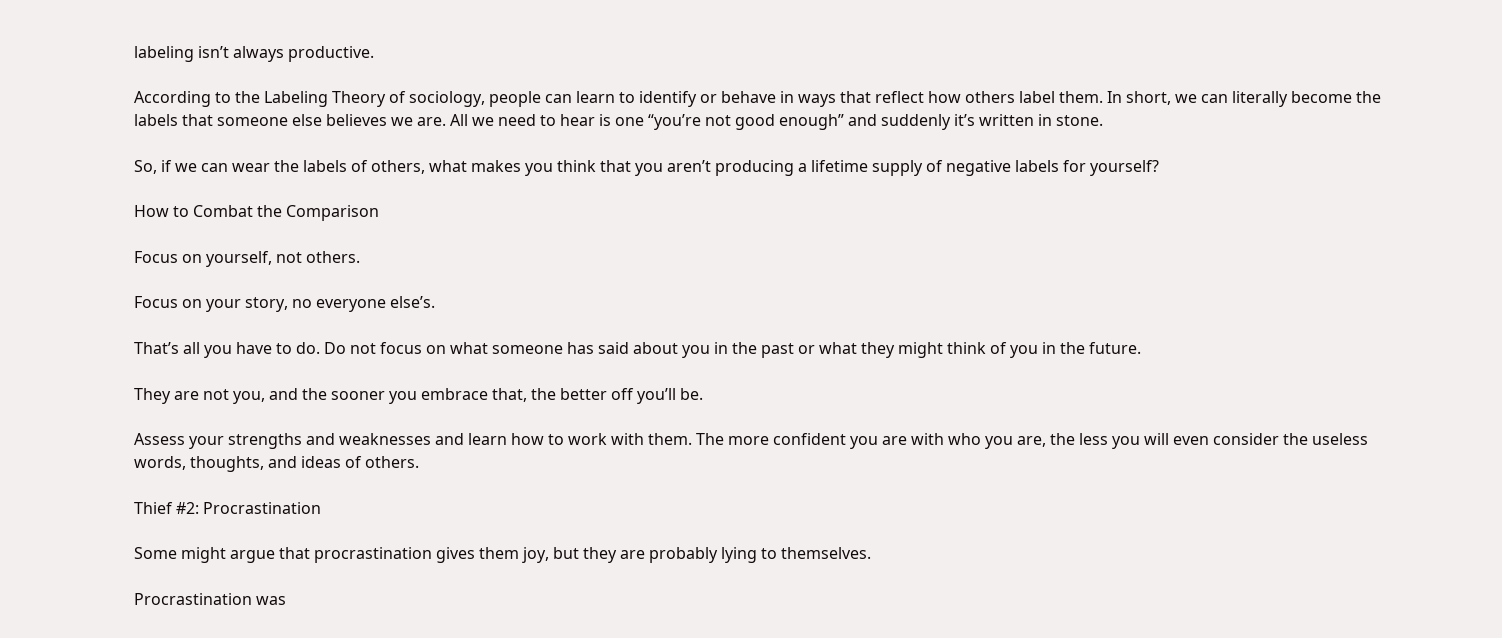labeling isn’t always productive.

According to the Labeling Theory of sociology, people can learn to identify or behave in ways that reflect how others label them. In short, we can literally become the labels that someone else believes we are. All we need to hear is one “you’re not good enough” and suddenly it’s written in stone.

So, if we can wear the labels of others, what makes you think that you aren’t producing a lifetime supply of negative labels for yourself?

How to Combat the Comparison

Focus on yourself, not others.

Focus on your story, no everyone else’s.

That’s all you have to do. Do not focus on what someone has said about you in the past or what they might think of you in the future.

They are not you, and the sooner you embrace that, the better off you’ll be.

Assess your strengths and weaknesses and learn how to work with them. The more confident you are with who you are, the less you will even consider the useless words, thoughts, and ideas of others.

Thief #2: Procrastination

Some might argue that procrastination gives them joy, but they are probably lying to themselves.

Procrastination was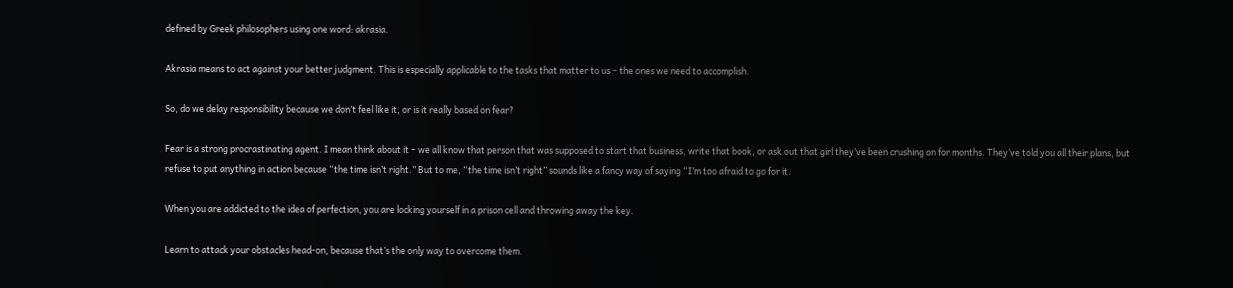defined by Greek philosophers using one word: akrasia.

Akrasia means to act against your better judgment. This is especially applicable to the tasks that matter to us – the ones we need to accomplish.

So, do we delay responsibility because we don’t feel like it, or is it really based on fear?

Fear is a strong procrastinating agent. I mean think about it – we all know that person that was supposed to start that business, write that book, or ask out that girl they’ve been crushing on for months. They’ve told you all their plans, but refuse to put anything in action because “the time isn’t right.” But to me, “the time isn’t right” sounds like a fancy way of saying “I’m too afraid to go for it.

When you are addicted to the idea of perfection, you are locking yourself in a prison cell and throwing away the key.

Learn to attack your obstacles head-on, because that’s the only way to overcome them.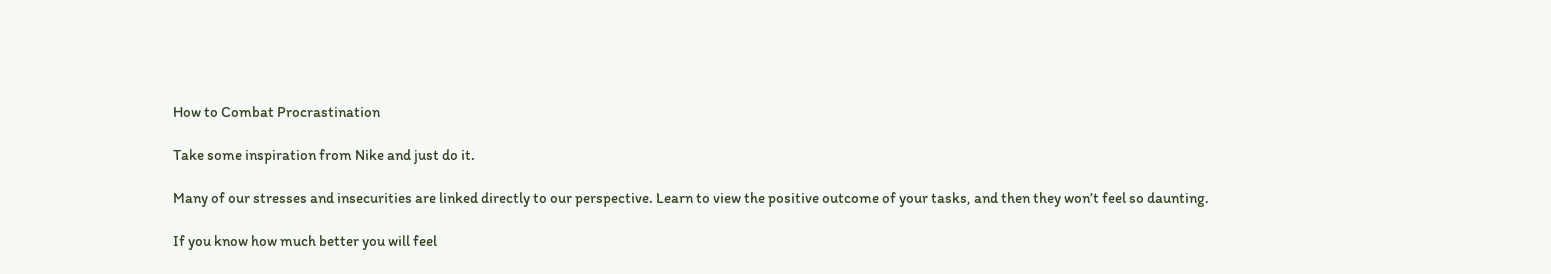How to Combat Procrastination

Take some inspiration from Nike and just do it.

Many of our stresses and insecurities are linked directly to our perspective. Learn to view the positive outcome of your tasks, and then they won’t feel so daunting.

If you know how much better you will feel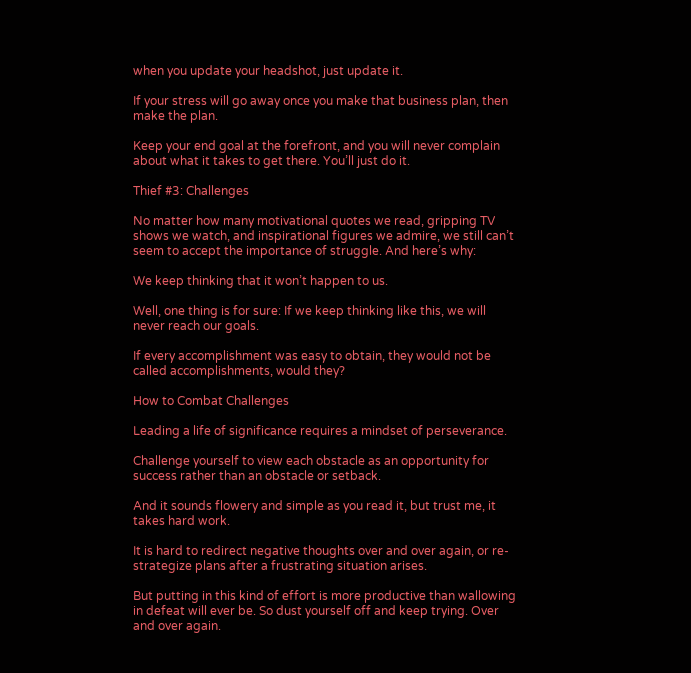when you update your headshot, just update it.

If your stress will go away once you make that business plan, then make the plan.

Keep your end goal at the forefront, and you will never complain about what it takes to get there. You’ll just do it.

Thief #3: Challenges

No matter how many motivational quotes we read, gripping TV shows we watch, and inspirational figures we admire, we still can’t seem to accept the importance of struggle. And here’s why:

We keep thinking that it won’t happen to us.

Well, one thing is for sure: If we keep thinking like this, we will never reach our goals.

If every accomplishment was easy to obtain, they would not be called accomplishments, would they?

How to Combat Challenges

Leading a life of significance requires a mindset of perseverance.

Challenge yourself to view each obstacle as an opportunity for success rather than an obstacle or setback.

And it sounds flowery and simple as you read it, but trust me, it takes hard work.

It is hard to redirect negative thoughts over and over again, or re-strategize plans after a frustrating situation arises.

But putting in this kind of effort is more productive than wallowing in defeat will ever be. So dust yourself off and keep trying. Over and over again.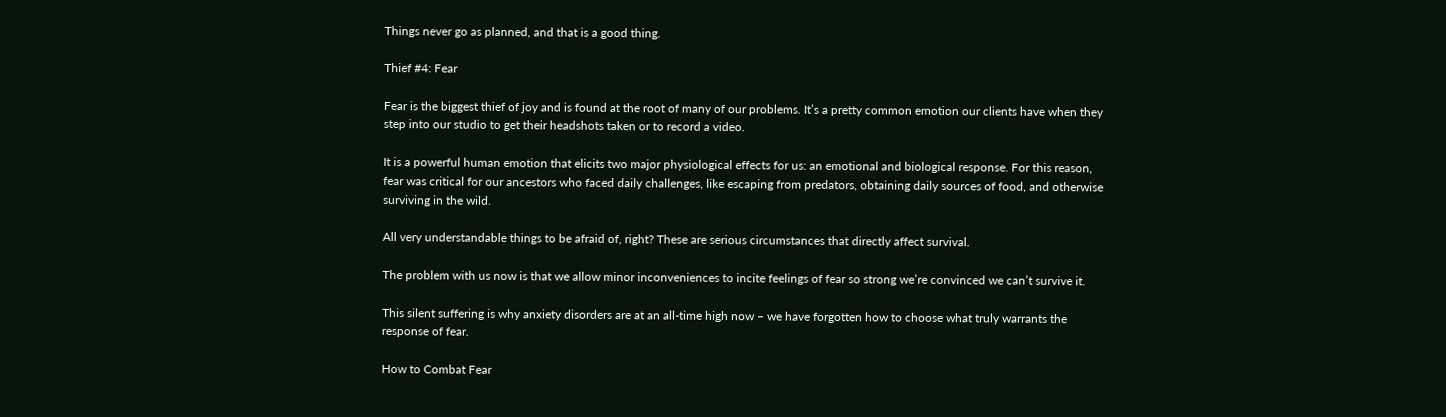Things never go as planned, and that is a good thing.

Thief #4: Fear

Fear is the biggest thief of joy and is found at the root of many of our problems. It’s a pretty common emotion our clients have when they step into our studio to get their headshots taken or to record a video.

It is a powerful human emotion that elicits two major physiological effects for us: an emotional and biological response. For this reason, fear was critical for our ancestors who faced daily challenges, like escaping from predators, obtaining daily sources of food, and otherwise surviving in the wild.

All very understandable things to be afraid of, right? These are serious circumstances that directly affect survival.

The problem with us now is that we allow minor inconveniences to incite feelings of fear so strong we’re convinced we can’t survive it.

This silent suffering is why anxiety disorders are at an all-time high now – we have forgotten how to choose what truly warrants the response of fear.

How to Combat Fear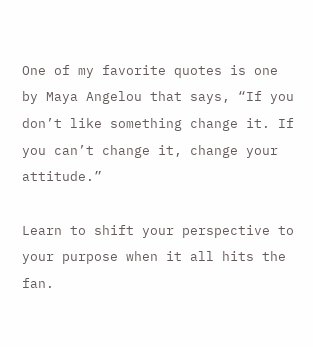One of my favorite quotes is one by Maya Angelou that says, “If you don’t like something change it. If you can’t change it, change your attitude.”

Learn to shift your perspective to your purpose when it all hits the fan.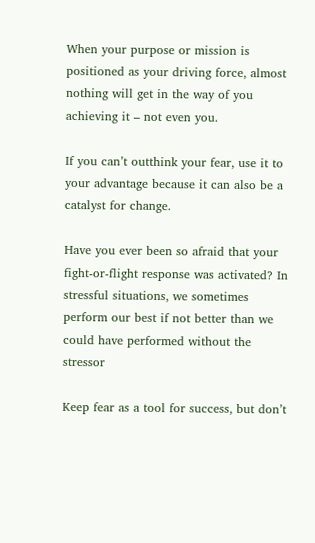When your purpose or mission is positioned as your driving force, almost nothing will get in the way of you achieving it – not even you.

If you can’t outthink your fear, use it to your advantage because it can also be a catalyst for change.

Have you ever been so afraid that your fight-or-flight response was activated? In stressful situations, we sometimes perform our best if not better than we could have performed without the stressor

Keep fear as a tool for success, but don’t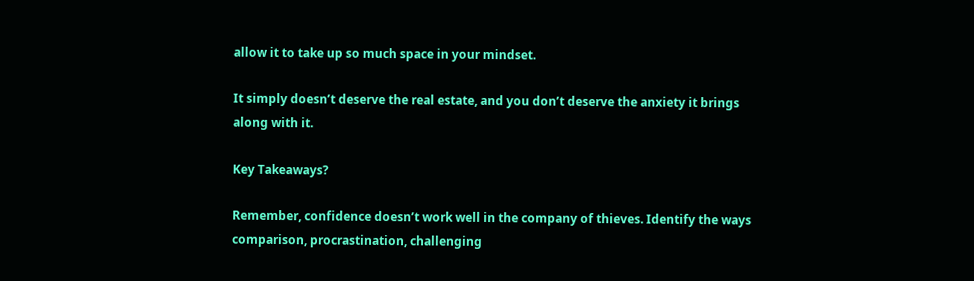allow it to take up so much space in your mindset.

It simply doesn’t deserve the real estate, and you don’t deserve the anxiety it brings along with it.

Key Takeaways?

Remember, confidence doesn’t work well in the company of thieves. Identify the ways comparison, procrastination, challenging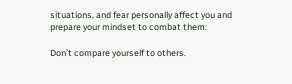situations, and fear personally affect you and prepare your mindset to combat them:

Don’t compare yourself to others.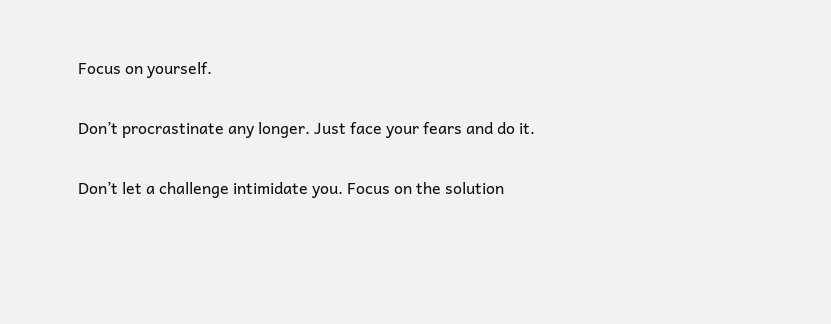Focus on yourself.

Don’t procrastinate any longer. Just face your fears and do it.

Don’t let a challenge intimidate you. Focus on the solution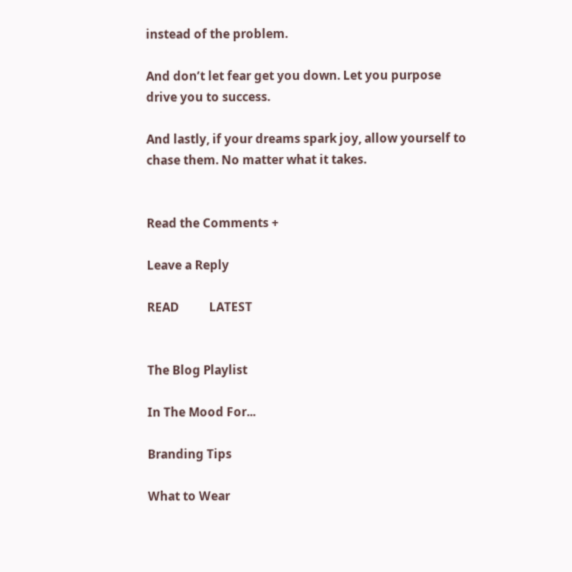instead of the problem.

And don’t let fear get you down. Let you purpose drive you to success.

And lastly, if your dreams spark joy, allow yourself to chase them. No matter what it takes.


Read the Comments +

Leave a Reply

READ          LATEST


The Blog Playlist

In The Mood For...

Branding Tips

What to Wear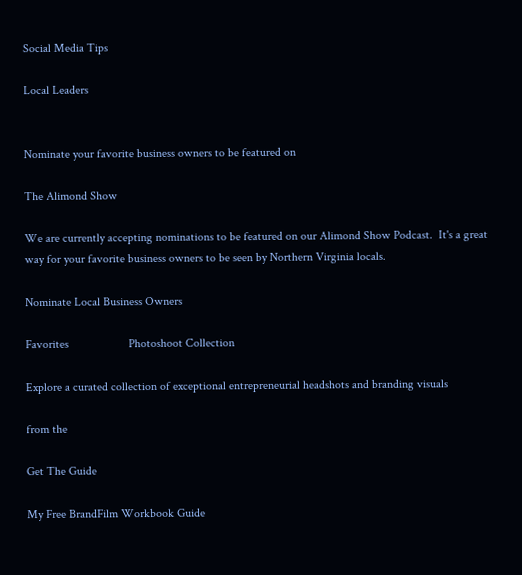Social Media Tips

Local Leaders


Nominate your favorite business owners to be featured on

The Alimond Show

We are currently accepting nominations to be featured on our Alimond Show Podcast.  It's a great way for your favorite business owners to be seen by Northern Virginia locals.

Nominate Local Business Owners

Favorites                    Photoshoot Collection

Explore a curated collection of exceptional entrepreneurial headshots and branding visuals

from the

Get The Guide

My Free BrandFilm Workbook Guide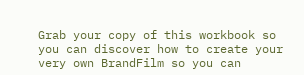Grab your copy of this workbook so you can discover how to create your very own BrandFilm so you can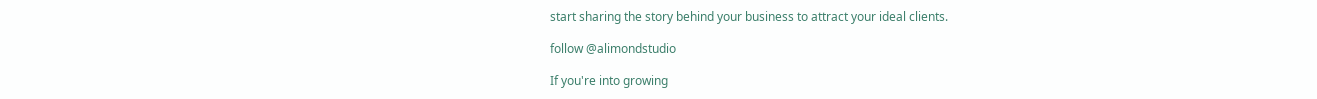start sharing the story behind your business to attract your ideal clients.

follow @alimondstudio

If you're into growing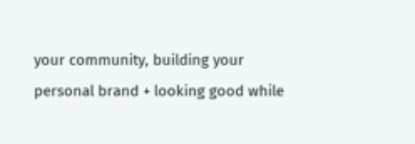your community, building your personal brand + looking good while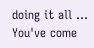doing it all ... You've come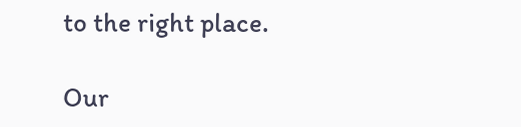to the right place.

Our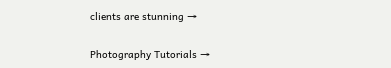clients are stunning →

Photography Tutorials →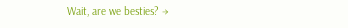Wait, are we besties? →